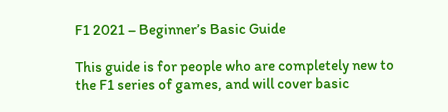F1 2021 – Beginner’s Basic Guide

This guide is for people who are completely new to the F1 series of games, and will cover basic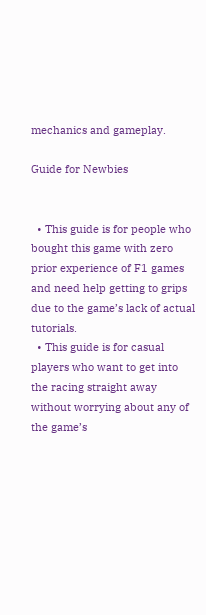mechanics and gameplay.

Guide for Newbies


  • This guide is for people who bought this game with zero prior experience of F1 games and need help getting to grips due to the game’s lack of actual tutorials.
  • This guide is for casual players who want to get into the racing straight away without worrying about any of the game’s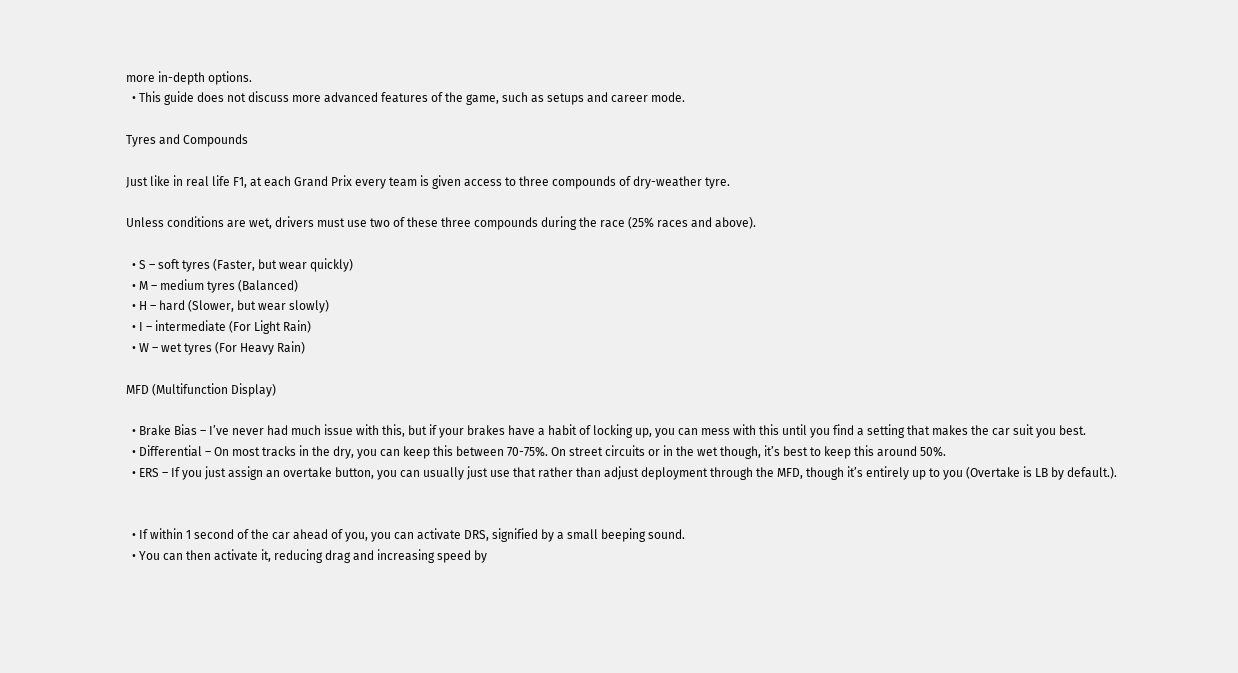more in-depth options.
  • This guide does not discuss more advanced features of the game, such as setups and career mode.

Tyres and Compounds

Just like in real life F1, at each Grand Prix every team is given access to three compounds of dry-weather tyre.

Unless conditions are wet, drivers must use two of these three compounds during the race (25% races and above).

  • S – soft tyres (Faster, but wear quickly)
  • M – medium tyres (Balanced)
  • H – hard (Slower, but wear slowly)
  • I – intermediate (For Light Rain)
  • W – wet tyres (For Heavy Rain)

MFD (Multifunction Display)

  • Brake Bias – I’ve never had much issue with this, but if your brakes have a habit of locking up, you can mess with this until you find a setting that makes the car suit you best.
  • Differential – On most tracks in the dry, you can keep this between 70-75%. On street circuits or in the wet though, it’s best to keep this around 50%.
  • ERS – If you just assign an overtake button, you can usually just use that rather than adjust deployment through the MFD, though it’s entirely up to you (Overtake is LB by default.).


  • If within 1 second of the car ahead of you, you can activate DRS, signified by a small beeping sound.
  • You can then activate it, reducing drag and increasing speed by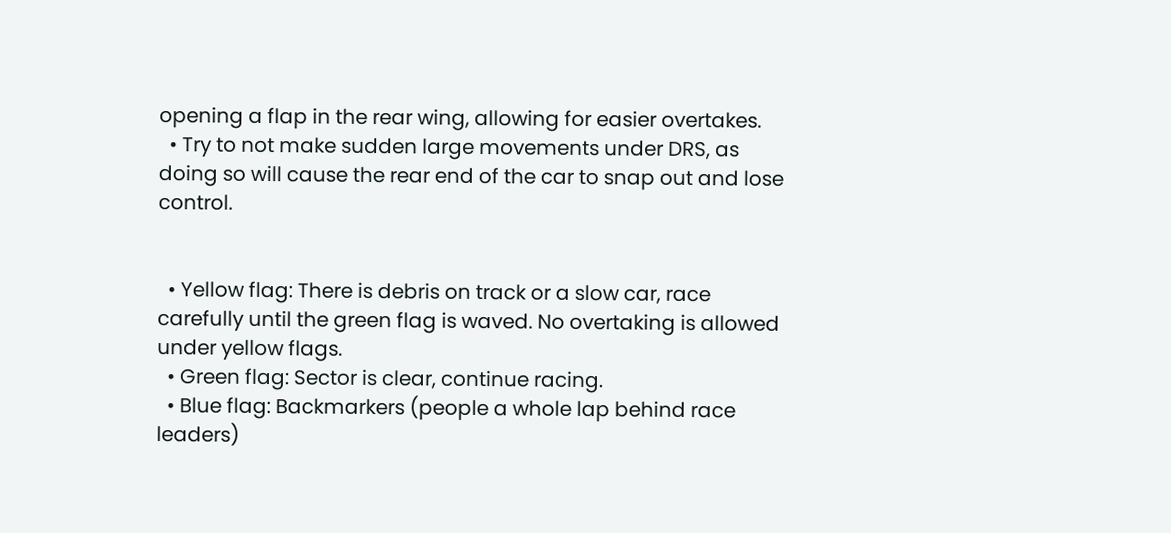opening a flap in the rear wing, allowing for easier overtakes.
  • Try to not make sudden large movements under DRS, as doing so will cause the rear end of the car to snap out and lose control.


  • Yellow flag: There is debris on track or a slow car, race carefully until the green flag is waved. No overtaking is allowed under yellow flags.
  • Green flag: Sector is clear, continue racing.
  • Blue flag: Backmarkers (people a whole lap behind race leaders)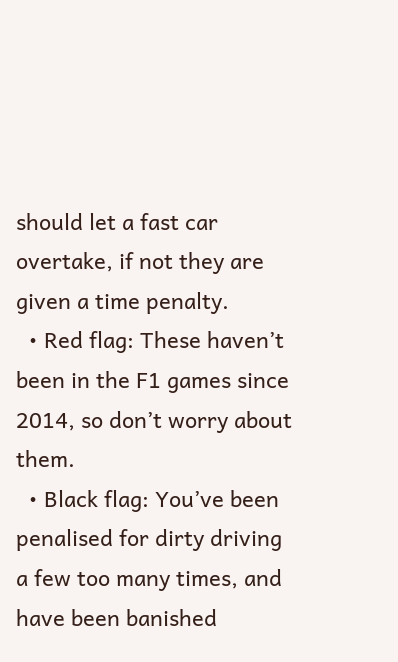should let a fast car overtake, if not they are given a time penalty.
  • Red flag: These haven’t been in the F1 games since 2014, so don’t worry about them.
  • Black flag: You’ve been penalised for dirty driving a few too many times, and have been banished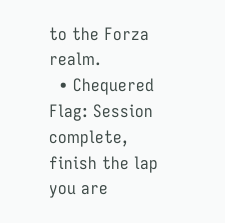to the Forza realm.
  • Chequered Flag: Session complete, finish the lap you are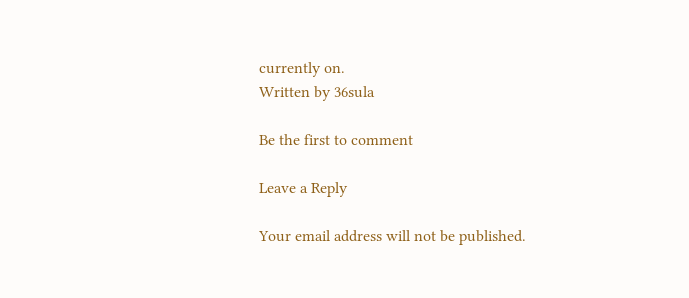currently on.
Written by 36sula

Be the first to comment

Leave a Reply

Your email address will not be published.